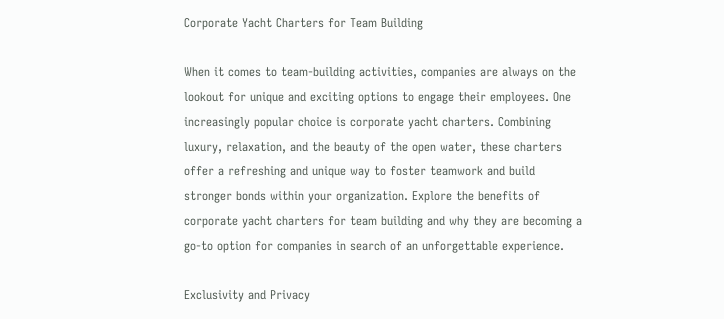Corporate Yacht Charters for Team Building

When it comes to team-building activities, companies are always on the lookout for unique and exciting options to engage their employees. One increasingly popular choice is corporate yacht charters. Combining luxury, relaxation, and the beauty of the open water, these charters offer a refreshing and unique way to foster teamwork and build stronger bonds within your organization. Explore the benefits of corporate yacht charters for team building and why they are becoming a go-to option for companies in search of an unforgettable experience.

Exclusivity and Privacy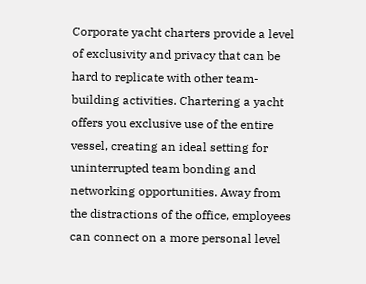Corporate yacht charters provide a level of exclusivity and privacy that can be hard to replicate with other team-building activities. Chartering a yacht offers you exclusive use of the entire vessel, creating an ideal setting for uninterrupted team bonding and networking opportunities. Away from the distractions of the office, employees can connect on a more personal level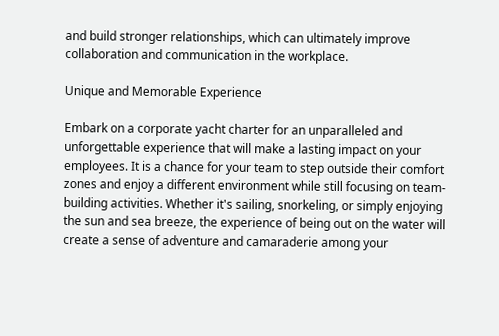and build stronger relationships, which can ultimately improve collaboration and communication in the workplace.

Unique and Memorable Experience

Embark on a corporate yacht charter for an unparalleled and unforgettable experience that will make a lasting impact on your employees. It is a chance for your team to step outside their comfort zones and enjoy a different environment while still focusing on team-building activities. Whether it's sailing, snorkeling, or simply enjoying the sun and sea breeze, the experience of being out on the water will create a sense of adventure and camaraderie among your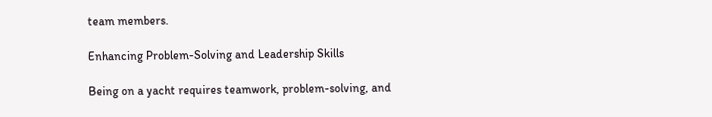team members.

Enhancing Problem-Solving and Leadership Skills

Being on a yacht requires teamwork, problem-solving, and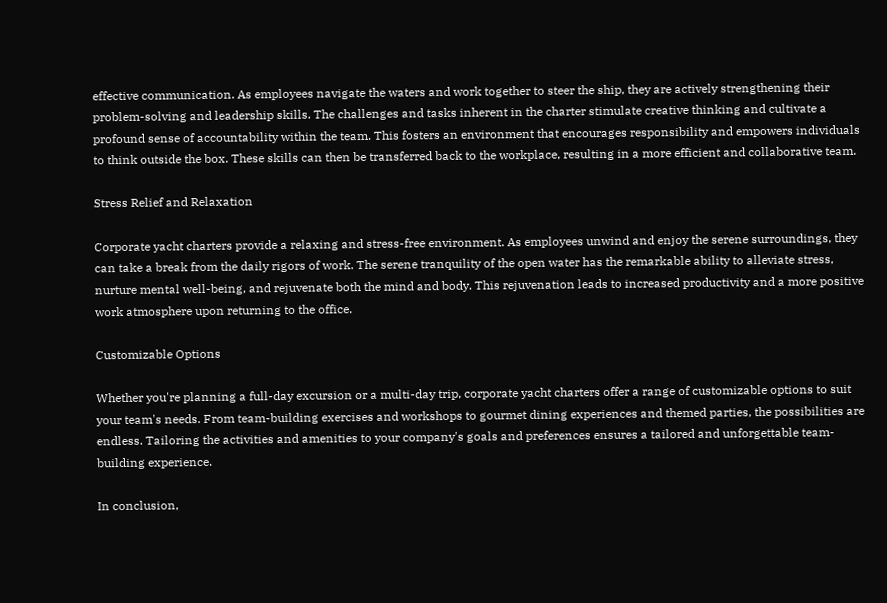effective communication. As employees navigate the waters and work together to steer the ship, they are actively strengthening their problem-solving and leadership skills. The challenges and tasks inherent in the charter stimulate creative thinking and cultivate a profound sense of accountability within the team. This fosters an environment that encourages responsibility and empowers individuals to think outside the box. These skills can then be transferred back to the workplace, resulting in a more efficient and collaborative team.

Stress Relief and Relaxation

Corporate yacht charters provide a relaxing and stress-free environment. As employees unwind and enjoy the serene surroundings, they can take a break from the daily rigors of work. The serene tranquility of the open water has the remarkable ability to alleviate stress, nurture mental well-being, and rejuvenate both the mind and body. This rejuvenation leads to increased productivity and a more positive work atmosphere upon returning to the office.

Customizable Options

Whether you're planning a full-day excursion or a multi-day trip, corporate yacht charters offer a range of customizable options to suit your team's needs. From team-building exercises and workshops to gourmet dining experiences and themed parties, the possibilities are endless. Tailoring the activities and amenities to your company's goals and preferences ensures a tailored and unforgettable team-building experience.

In conclusion,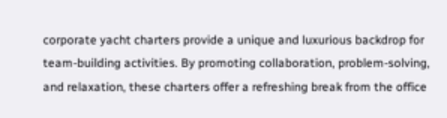corporate yacht charters provide a unique and luxurious backdrop for team-building activities. By promoting collaboration, problem-solving, and relaxation, these charters offer a refreshing break from the office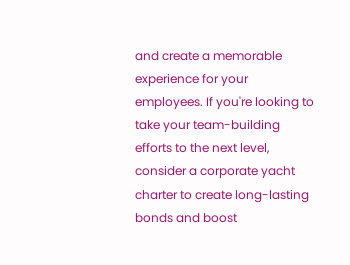and create a memorable experience for your employees. If you're looking to take your team-building efforts to the next level, consider a corporate yacht charter to create long-lasting bonds and boost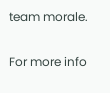team morale.

For more info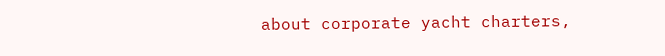about corporate yacht charters,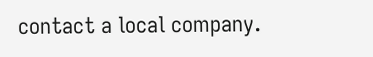contact a local company.